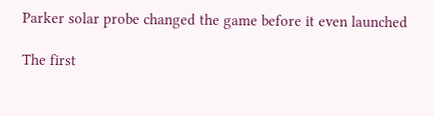Parker solar probe changed the game before it even launched

The first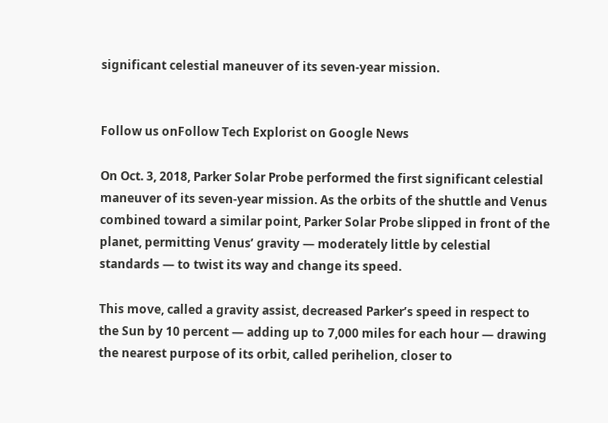significant celestial maneuver of its seven-year mission.


Follow us onFollow Tech Explorist on Google News

On Oct. 3, 2018, Parker Solar Probe performed the first significant celestial maneuver of its seven-year mission. As the orbits of the shuttle and Venus combined toward a similar point, Parker Solar Probe slipped in front of the planet, permitting Venus’ gravity — moderately little by celestial standards — to twist its way and change its speed.

This move, called a gravity assist, decreased Parker’s speed in respect to the Sun by 10 percent — adding up to 7,000 miles for each hour — drawing the nearest purpose of its orbit, called perihelion, closer to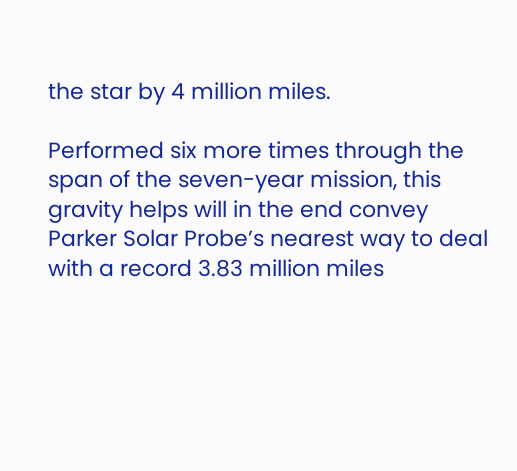the star by 4 million miles.

Performed six more times through the span of the seven-year mission, this gravity helps will in the end convey Parker Solar Probe’s nearest way to deal with a record 3.83 million miles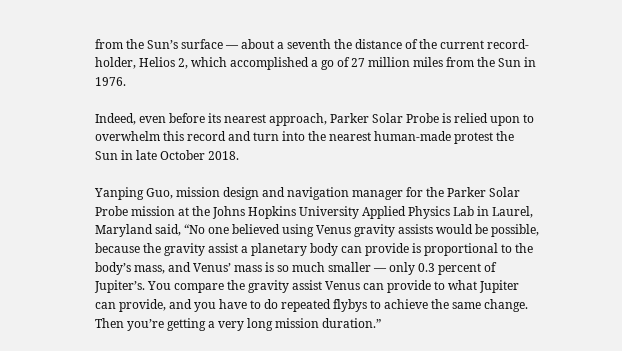from the Sun’s surface — about a seventh the distance of the current record-holder, Helios 2, which accomplished a go of 27 million miles from the Sun in 1976.

Indeed, even before its nearest approach, Parker Solar Probe is relied upon to overwhelm this record and turn into the nearest human-made protest the Sun in late October 2018.

Yanping Guo, mission design and navigation manager for the Parker Solar Probe mission at the Johns Hopkins University Applied Physics Lab in Laurel, Maryland said, “No one believed using Venus gravity assists would be possible, because the gravity assist a planetary body can provide is proportional to the body’s mass, and Venus’ mass is so much smaller — only 0.3 percent of Jupiter’s. You compare the gravity assist Venus can provide to what Jupiter can provide, and you have to do repeated flybys to achieve the same change. Then you’re getting a very long mission duration.”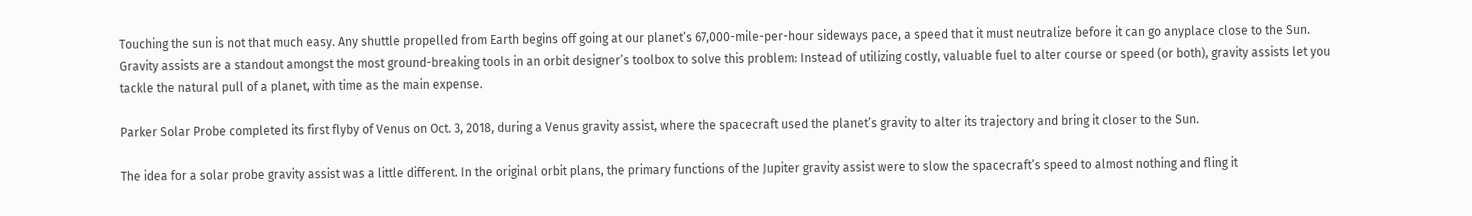Touching the sun is not that much easy. Any shuttle propelled from Earth begins off going at our planet’s 67,000-mile-per-hour sideways pace, a speed that it must neutralize before it can go anyplace close to the Sun. Gravity assists are a standout amongst the most ground-breaking tools in an orbit designer’s toolbox to solve this problem: Instead of utilizing costly, valuable fuel to alter course or speed (or both), gravity assists let you tackle the natural pull of a planet, with time as the main expense.

Parker Solar Probe completed its first flyby of Venus on Oct. 3, 2018, during a Venus gravity assist, where the spacecraft used the planet’s gravity to alter its trajectory and bring it closer to the Sun.

The idea for a solar probe gravity assist was a little different. In the original orbit plans, the primary functions of the Jupiter gravity assist were to slow the spacecraft’s speed to almost nothing and fling it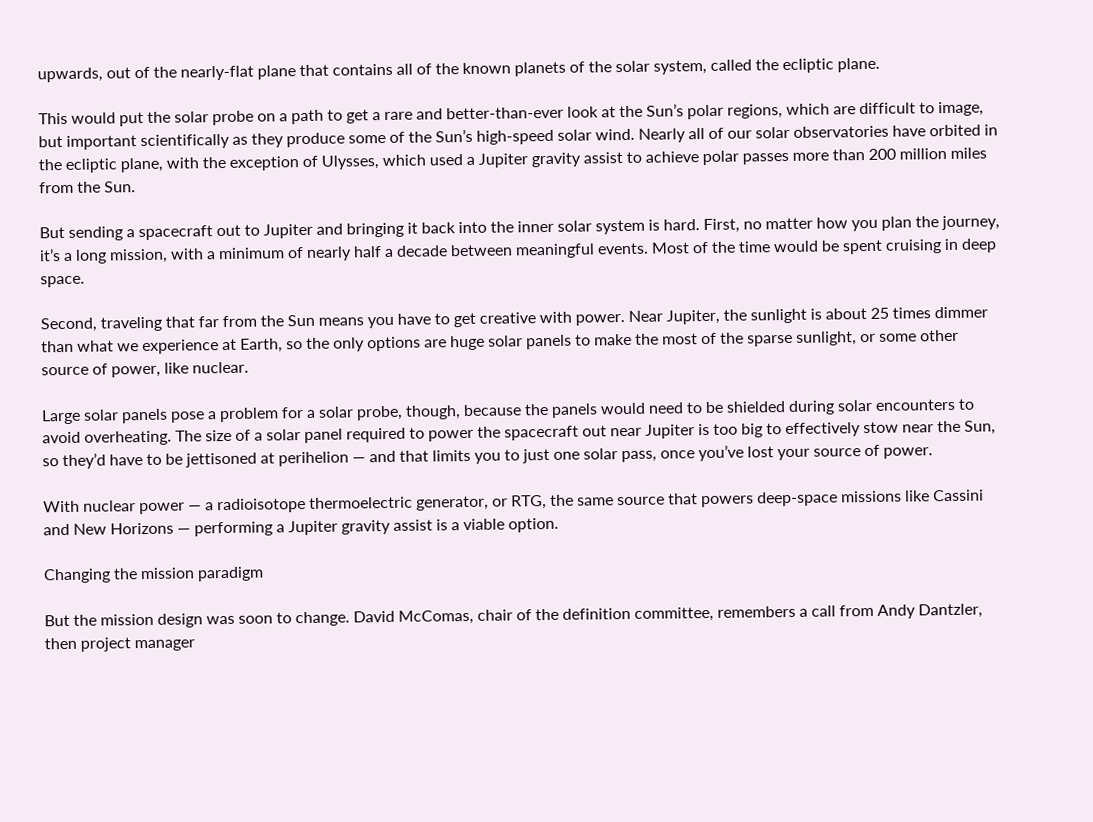upwards, out of the nearly-flat plane that contains all of the known planets of the solar system, called the ecliptic plane.

This would put the solar probe on a path to get a rare and better-than-ever look at the Sun’s polar regions, which are difficult to image, but important scientifically as they produce some of the Sun’s high-speed solar wind. Nearly all of our solar observatories have orbited in the ecliptic plane, with the exception of Ulysses, which used a Jupiter gravity assist to achieve polar passes more than 200 million miles from the Sun.

But sending a spacecraft out to Jupiter and bringing it back into the inner solar system is hard. First, no matter how you plan the journey, it’s a long mission, with a minimum of nearly half a decade between meaningful events. Most of the time would be spent cruising in deep space.

Second, traveling that far from the Sun means you have to get creative with power. Near Jupiter, the sunlight is about 25 times dimmer than what we experience at Earth, so the only options are huge solar panels to make the most of the sparse sunlight, or some other source of power, like nuclear.

Large solar panels pose a problem for a solar probe, though, because the panels would need to be shielded during solar encounters to avoid overheating. The size of a solar panel required to power the spacecraft out near Jupiter is too big to effectively stow near the Sun, so they’d have to be jettisoned at perihelion — and that limits you to just one solar pass, once you’ve lost your source of power.

With nuclear power — a radioisotope thermoelectric generator, or RTG, the same source that powers deep-space missions like Cassini and New Horizons — performing a Jupiter gravity assist is a viable option.

Changing the mission paradigm

But the mission design was soon to change. David McComas, chair of the definition committee, remembers a call from Andy Dantzler, then project manager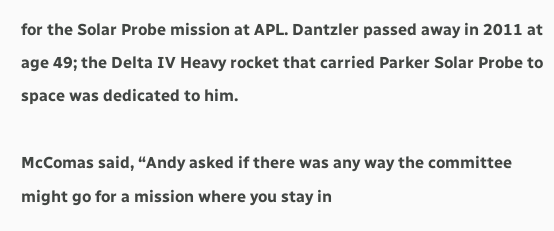for the Solar Probe mission at APL. Dantzler passed away in 2011 at age 49; the Delta IV Heavy rocket that carried Parker Solar Probe to space was dedicated to him.

McComas said, “Andy asked if there was any way the committee might go for a mission where you stay in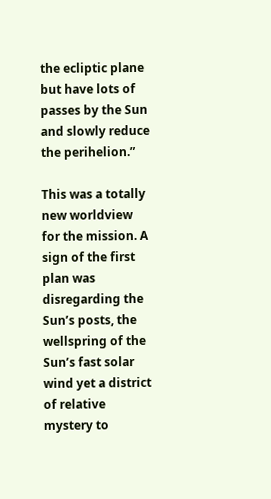the ecliptic plane but have lots of passes by the Sun and slowly reduce the perihelion.”

This was a totally new worldview for the mission. A sign of the first plan was disregarding the Sun’s posts, the wellspring of the Sun’s fast solar wind yet a district of relative mystery to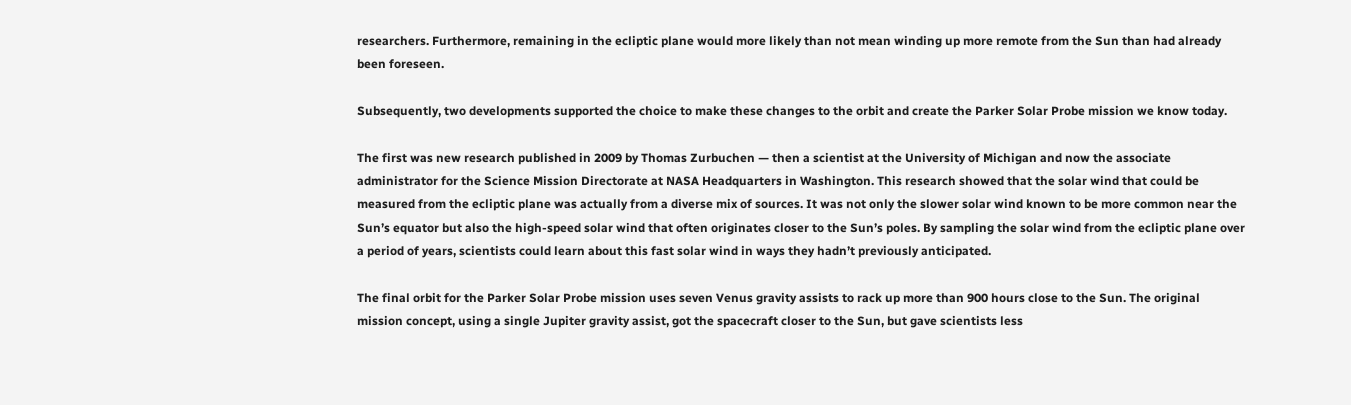researchers. Furthermore, remaining in the ecliptic plane would more likely than not mean winding up more remote from the Sun than had already been foreseen.

Subsequently, two developments supported the choice to make these changes to the orbit and create the Parker Solar Probe mission we know today.

The first was new research published in 2009 by Thomas Zurbuchen — then a scientist at the University of Michigan and now the associate administrator for the Science Mission Directorate at NASA Headquarters in Washington. This research showed that the solar wind that could be measured from the ecliptic plane was actually from a diverse mix of sources. It was not only the slower solar wind known to be more common near the Sun’s equator but also the high-speed solar wind that often originates closer to the Sun’s poles. By sampling the solar wind from the ecliptic plane over a period of years, scientists could learn about this fast solar wind in ways they hadn’t previously anticipated.

The final orbit for the Parker Solar Probe mission uses seven Venus gravity assists to rack up more than 900 hours close to the Sun. The original mission concept, using a single Jupiter gravity assist, got the spacecraft closer to the Sun, but gave scientists less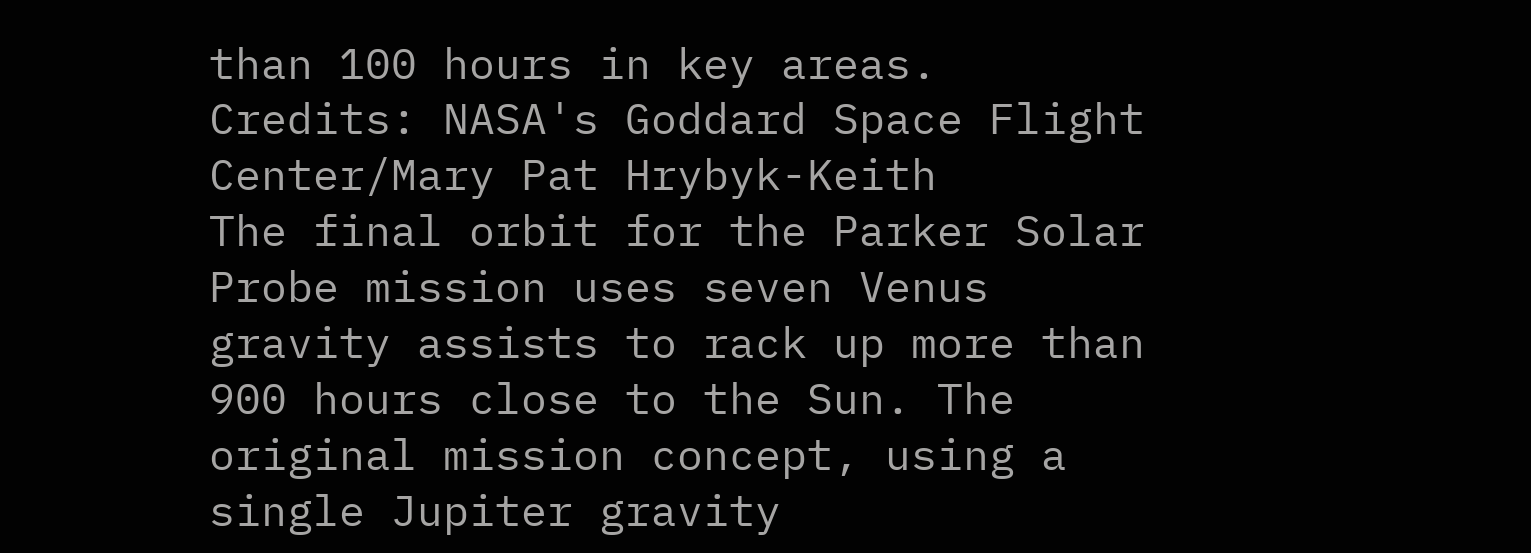than 100 hours in key areas. Credits: NASA's Goddard Space Flight Center/Mary Pat Hrybyk-Keith
The final orbit for the Parker Solar Probe mission uses seven Venus gravity assists to rack up more than 900 hours close to the Sun. The original mission concept, using a single Jupiter gravity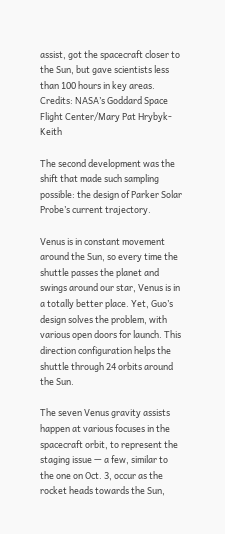assist, got the spacecraft closer to the Sun, but gave scientists less than 100 hours in key areas.
Credits: NASA’s Goddard Space Flight Center/Mary Pat Hrybyk-Keith

The second development was the shift that made such sampling possible: the design of Parker Solar Probe’s current trajectory.

Venus is in constant movement around the Sun, so every time the shuttle passes the planet and swings around our star, Venus is in a totally better place. Yet, Guo’s design solves the problem, with various open doors for launch. This direction configuration helps the shuttle through 24 orbits around the Sun.

The seven Venus gravity assists happen at various focuses in the spacecraft orbit, to represent the staging issue — a few, similar to the one on Oct. 3, occur as the rocket heads towards the Sun,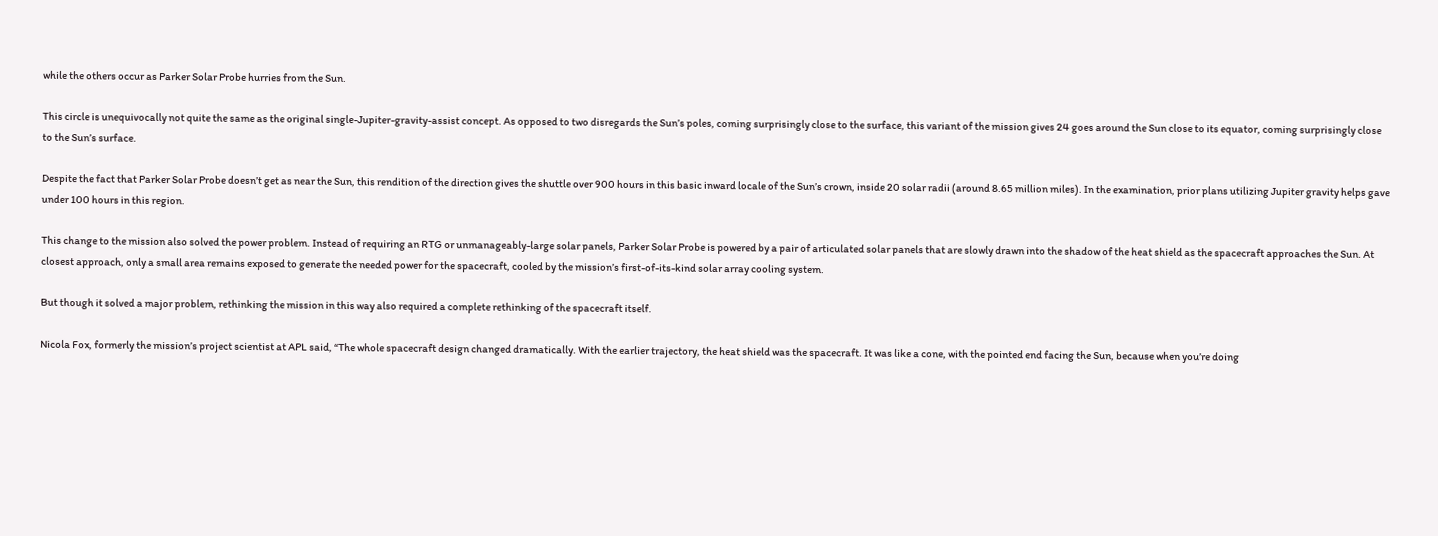while the others occur as Parker Solar Probe hurries from the Sun.

This circle is unequivocally not quite the same as the original single-Jupiter-gravity-assist concept. As opposed to two disregards the Sun’s poles, coming surprisingly close to the surface, this variant of the mission gives 24 goes around the Sun close to its equator, coming surprisingly close to the Sun’s surface.

Despite the fact that Parker Solar Probe doesn’t get as near the Sun, this rendition of the direction gives the shuttle over 900 hours in this basic inward locale of the Sun’s crown, inside 20 solar radii (around 8.65 million miles). In the examination, prior plans utilizing Jupiter gravity helps gave under 100 hours in this region.

This change to the mission also solved the power problem. Instead of requiring an RTG or unmanageably-large solar panels, Parker Solar Probe is powered by a pair of articulated solar panels that are slowly drawn into the shadow of the heat shield as the spacecraft approaches the Sun. At closest approach, only a small area remains exposed to generate the needed power for the spacecraft, cooled by the mission’s first-of-its-kind solar array cooling system.

But though it solved a major problem, rethinking the mission in this way also required a complete rethinking of the spacecraft itself.

Nicola Fox, formerly the mission’s project scientist at APL said, “The whole spacecraft design changed dramatically. With the earlier trajectory, the heat shield was the spacecraft. It was like a cone, with the pointed end facing the Sun, because when you’re doing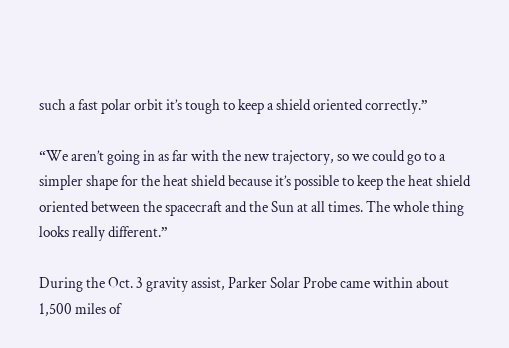such a fast polar orbit it’s tough to keep a shield oriented correctly.”

“We aren’t going in as far with the new trajectory, so we could go to a simpler shape for the heat shield because it’s possible to keep the heat shield oriented between the spacecraft and the Sun at all times. The whole thing looks really different.”

During the Oct. 3 gravity assist, Parker Solar Probe came within about 1,500 miles of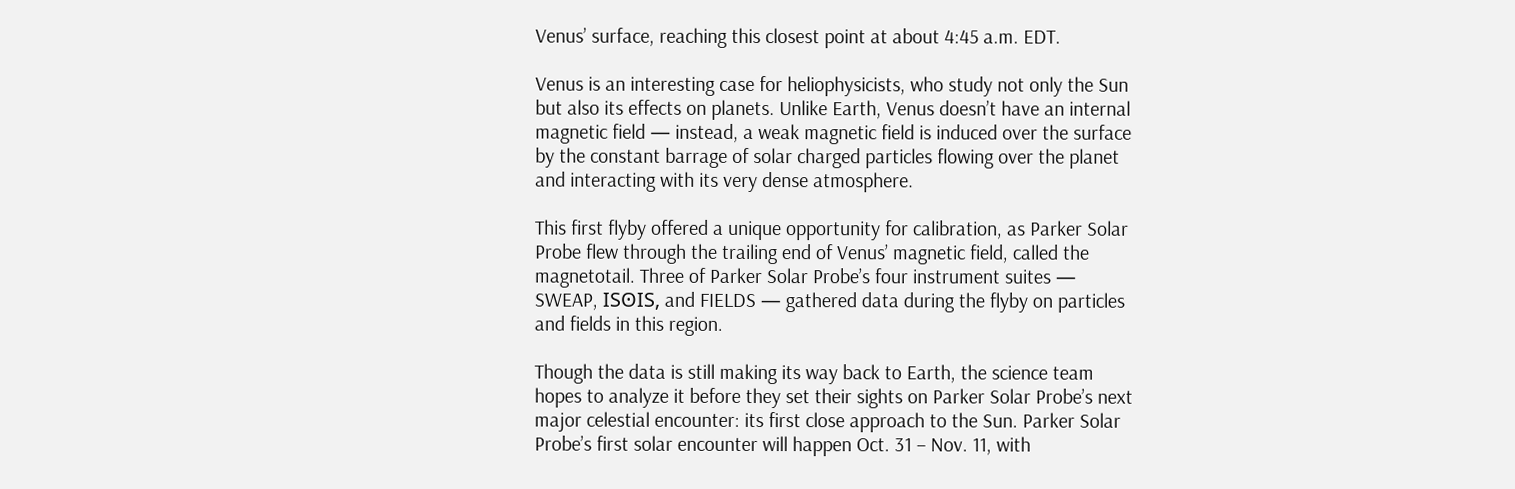Venus’ surface, reaching this closest point at about 4:45 a.m. EDT.

Venus is an interesting case for heliophysicists, who study not only the Sun but also its effects on planets. Unlike Earth, Venus doesn’t have an internal magnetic field — instead, a weak magnetic field is induced over the surface by the constant barrage of solar charged particles flowing over the planet and interacting with its very dense atmosphere.

This first flyby offered a unique opportunity for calibration, as Parker Solar Probe flew through the trailing end of Venus’ magnetic field, called the magnetotail. Three of Parker Solar Probe’s four instrument suites — SWEAP, ISʘIS, and FIELDS — gathered data during the flyby on particles and fields in this region.

Though the data is still making its way back to Earth, the science team hopes to analyze it before they set their sights on Parker Solar Probe’s next major celestial encounter: its first close approach to the Sun. Parker Solar Probe’s first solar encounter will happen Oct. 31 – Nov. 11, with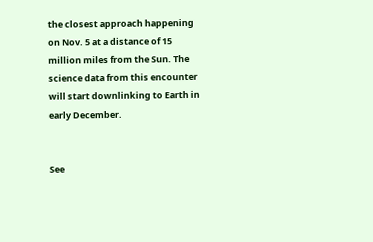the closest approach happening on Nov. 5 at a distance of 15 million miles from the Sun. The science data from this encounter will start downlinking to Earth in early December.


See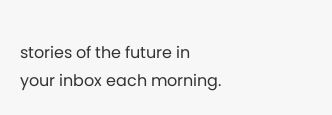stories of the future in your inbox each morning.